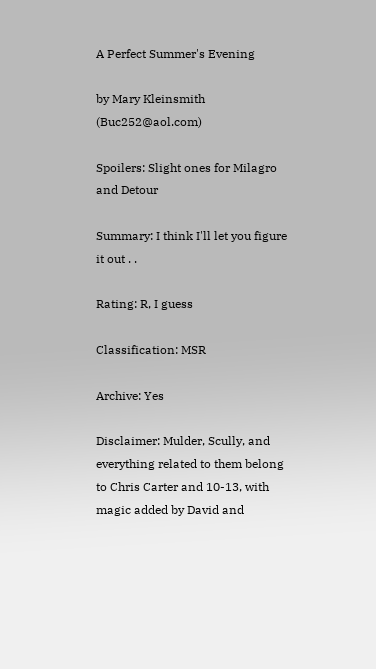A Perfect Summer's Evening

by Mary Kleinsmith (Buc252@aol.com)

Spoilers: Slight ones for Milagro and Detour

Summary: I think I'll let you figure it out . .

Rating: R, I guess

Classification: MSR

Archive: Yes

Disclaimer: Mulder, Scully, and everything related to them belong to Chris Carter and 10-13, with magic added by David and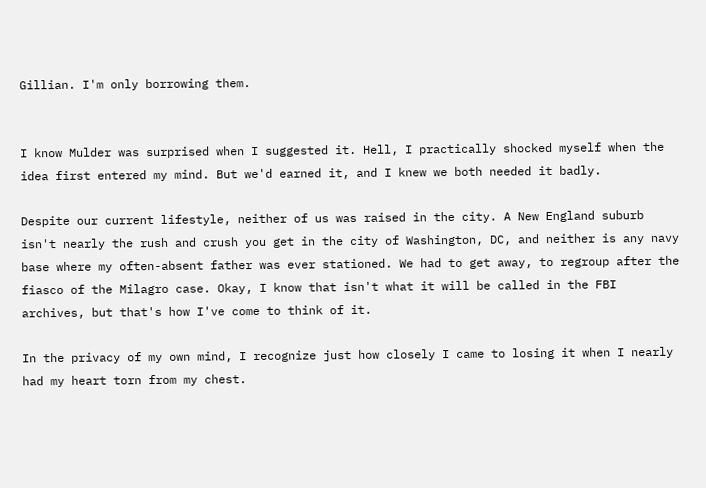Gillian. I'm only borrowing them.


I know Mulder was surprised when I suggested it. Hell, I practically shocked myself when the idea first entered my mind. But we'd earned it, and I knew we both needed it badly.

Despite our current lifestyle, neither of us was raised in the city. A New England suburb isn't nearly the rush and crush you get in the city of Washington, DC, and neither is any navy base where my often-absent father was ever stationed. We had to get away, to regroup after the fiasco of the Milagro case. Okay, I know that isn't what it will be called in the FBI archives, but that's how I've come to think of it.

In the privacy of my own mind, I recognize just how closely I came to losing it when I nearly had my heart torn from my chest.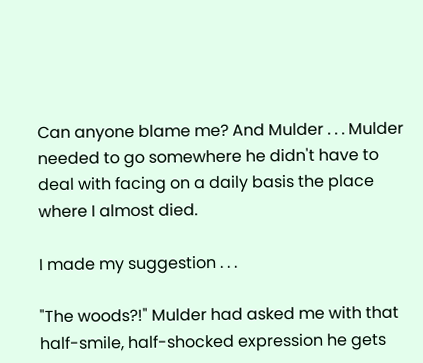Can anyone blame me? And Mulder . . . Mulder needed to go somewhere he didn't have to deal with facing on a daily basis the place where I almost died.

I made my suggestion . . .

"The woods?!" Mulder had asked me with that half-smile, half-shocked expression he gets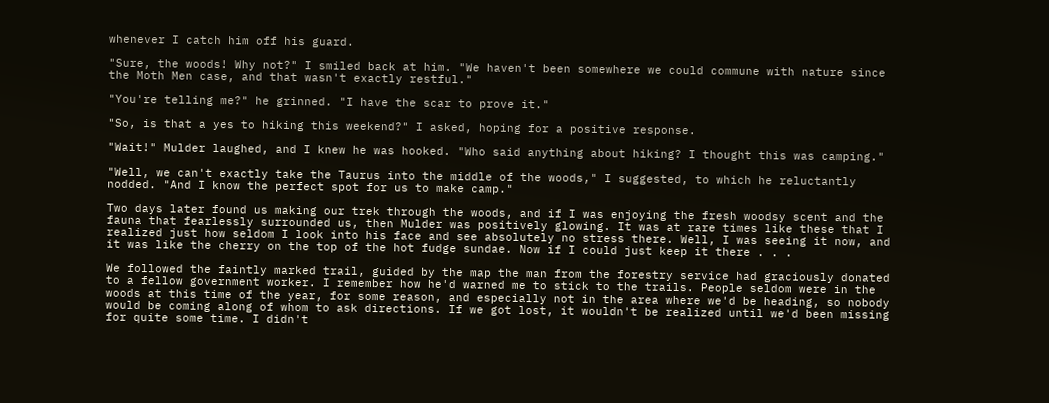whenever I catch him off his guard.

"Sure, the woods! Why not?" I smiled back at him. "We haven't been somewhere we could commune with nature since the Moth Men case, and that wasn't exactly restful."

"You're telling me?" he grinned. "I have the scar to prove it."

"So, is that a yes to hiking this weekend?" I asked, hoping for a positive response.

"Wait!" Mulder laughed, and I knew he was hooked. "Who said anything about hiking? I thought this was camping."

"Well, we can't exactly take the Taurus into the middle of the woods," I suggested, to which he reluctantly nodded. "And I know the perfect spot for us to make camp."

Two days later found us making our trek through the woods, and if I was enjoying the fresh woodsy scent and the fauna that fearlessly surrounded us, then Mulder was positively glowing. It was at rare times like these that I realized just how seldom I look into his face and see absolutely no stress there. Well, I was seeing it now, and it was like the cherry on the top of the hot fudge sundae. Now if I could just keep it there . . .

We followed the faintly marked trail, guided by the map the man from the forestry service had graciously donated to a fellow government worker. I remember how he'd warned me to stick to the trails. People seldom were in the woods at this time of the year, for some reason, and especially not in the area where we'd be heading, so nobody would be coming along of whom to ask directions. If we got lost, it wouldn't be realized until we'd been missing for quite some time. I didn't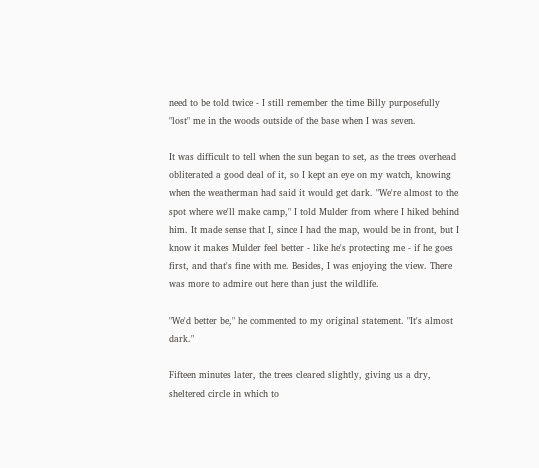need to be told twice - I still remember the time Billy purposefully "lost" me in the woods outside of the base when I was seven.

It was difficult to tell when the sun began to set, as the trees overhead obliterated a good deal of it, so I kept an eye on my watch, knowing when the weatherman had said it would get dark. "We're almost to the spot where we'll make camp," I told Mulder from where I hiked behind him. It made sense that I, since I had the map, would be in front, but I know it makes Mulder feel better - like he's protecting me - if he goes first, and that's fine with me. Besides, I was enjoying the view. There was more to admire out here than just the wildlife.

"We'd better be," he commented to my original statement. "It's almost dark."

Fifteen minutes later, the trees cleared slightly, giving us a dry, sheltered circle in which to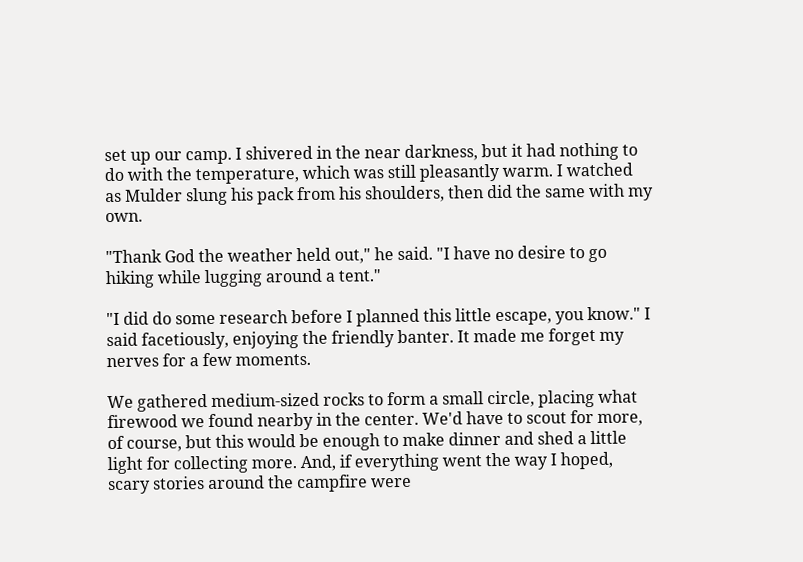set up our camp. I shivered in the near darkness, but it had nothing to do with the temperature, which was still pleasantly warm. I watched as Mulder slung his pack from his shoulders, then did the same with my own.

"Thank God the weather held out," he said. "I have no desire to go hiking while lugging around a tent."

"I did do some research before I planned this little escape, you know." I said facetiously, enjoying the friendly banter. It made me forget my nerves for a few moments.

We gathered medium-sized rocks to form a small circle, placing what firewood we found nearby in the center. We'd have to scout for more, of course, but this would be enough to make dinner and shed a little light for collecting more. And, if everything went the way I hoped, scary stories around the campfire were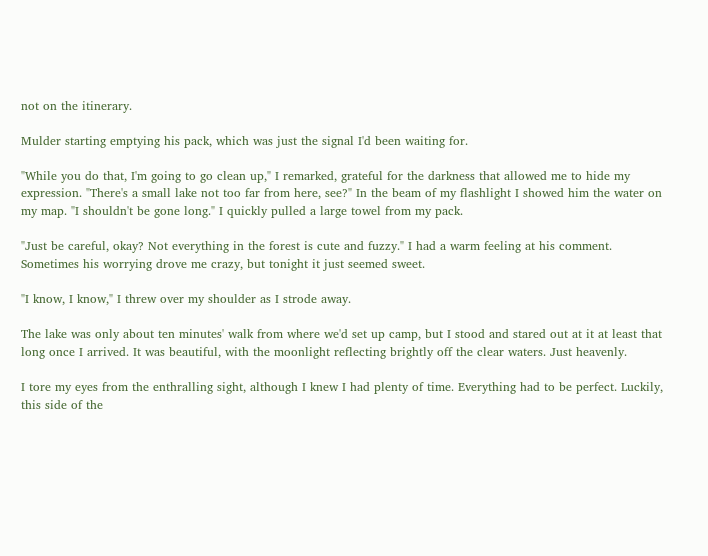not on the itinerary.

Mulder starting emptying his pack, which was just the signal I'd been waiting for.

"While you do that, I'm going to go clean up," I remarked, grateful for the darkness that allowed me to hide my expression. "There's a small lake not too far from here, see?" In the beam of my flashlight I showed him the water on my map. "I shouldn't be gone long." I quickly pulled a large towel from my pack.

"Just be careful, okay? Not everything in the forest is cute and fuzzy." I had a warm feeling at his comment. Sometimes his worrying drove me crazy, but tonight it just seemed sweet.

"I know, I know," I threw over my shoulder as I strode away.

The lake was only about ten minutes' walk from where we'd set up camp, but I stood and stared out at it at least that long once I arrived. It was beautiful, with the moonlight reflecting brightly off the clear waters. Just heavenly.

I tore my eyes from the enthralling sight, although I knew I had plenty of time. Everything had to be perfect. Luckily, this side of the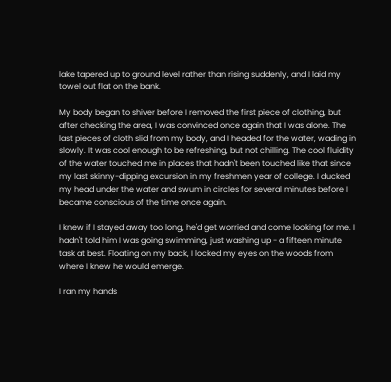lake tapered up to ground level rather than rising suddenly, and I laid my towel out flat on the bank.

My body began to shiver before I removed the first piece of clothing, but after checking the area, I was convinced once again that I was alone. The last pieces of cloth slid from my body, and I headed for the water, wading in slowly. It was cool enough to be refreshing, but not chilling. The cool fluidity of the water touched me in places that hadn't been touched like that since my last skinny-dipping excursion in my freshmen year of college. I ducked my head under the water and swum in circles for several minutes before I became conscious of the time once again.

I knew if I stayed away too long, he'd get worried and come looking for me. I hadn't told him I was going swimming, just washing up - a fifteen minute task at best. Floating on my back, I locked my eyes on the woods from where I knew he would emerge.

I ran my hands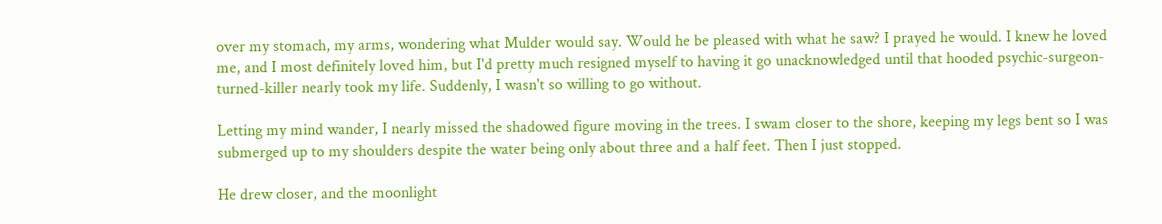over my stomach, my arms, wondering what Mulder would say. Would he be pleased with what he saw? I prayed he would. I knew he loved me, and I most definitely loved him, but I'd pretty much resigned myself to having it go unacknowledged until that hooded psychic-surgeon-turned-killer nearly took my life. Suddenly, I wasn't so willing to go without.

Letting my mind wander, I nearly missed the shadowed figure moving in the trees. I swam closer to the shore, keeping my legs bent so I was submerged up to my shoulders despite the water being only about three and a half feet. Then I just stopped.

He drew closer, and the moonlight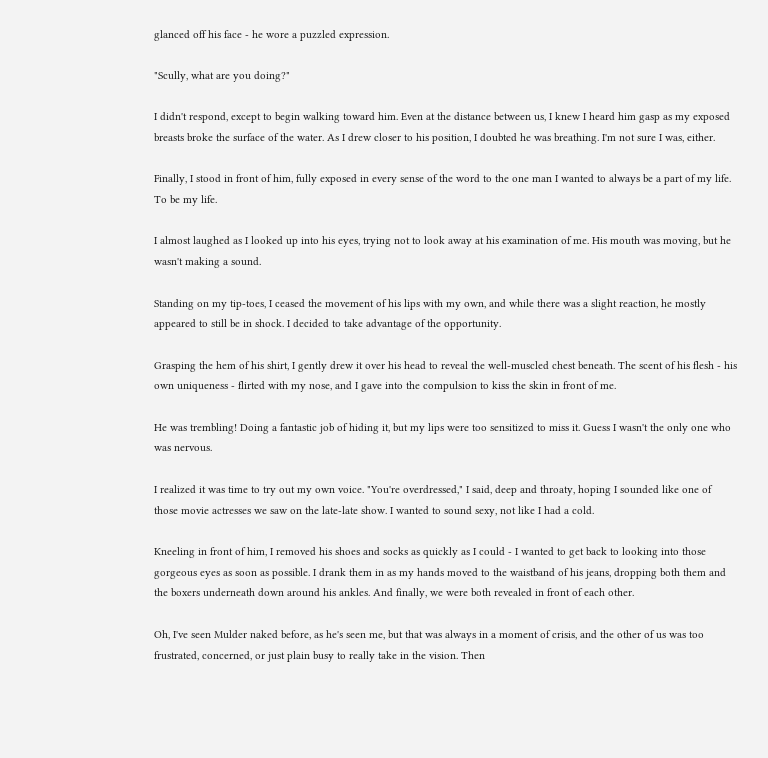glanced off his face - he wore a puzzled expression.

"Scully, what are you doing?"

I didn't respond, except to begin walking toward him. Even at the distance between us, I knew I heard him gasp as my exposed breasts broke the surface of the water. As I drew closer to his position, I doubted he was breathing. I'm not sure I was, either.

Finally, I stood in front of him, fully exposed in every sense of the word to the one man I wanted to always be a part of my life. To be my life.

I almost laughed as I looked up into his eyes, trying not to look away at his examination of me. His mouth was moving, but he wasn't making a sound.

Standing on my tip-toes, I ceased the movement of his lips with my own, and while there was a slight reaction, he mostly appeared to still be in shock. I decided to take advantage of the opportunity.

Grasping the hem of his shirt, I gently drew it over his head to reveal the well-muscled chest beneath. The scent of his flesh - his own uniqueness - flirted with my nose, and I gave into the compulsion to kiss the skin in front of me.

He was trembling! Doing a fantastic job of hiding it, but my lips were too sensitized to miss it. Guess I wasn't the only one who was nervous.

I realized it was time to try out my own voice. "You're overdressed," I said, deep and throaty, hoping I sounded like one of those movie actresses we saw on the late-late show. I wanted to sound sexy, not like I had a cold.

Kneeling in front of him, I removed his shoes and socks as quickly as I could - I wanted to get back to looking into those gorgeous eyes as soon as possible. I drank them in as my hands moved to the waistband of his jeans, dropping both them and the boxers underneath down around his ankles. And finally, we were both revealed in front of each other.

Oh, I've seen Mulder naked before, as he's seen me, but that was always in a moment of crisis, and the other of us was too frustrated, concerned, or just plain busy to really take in the vision. Then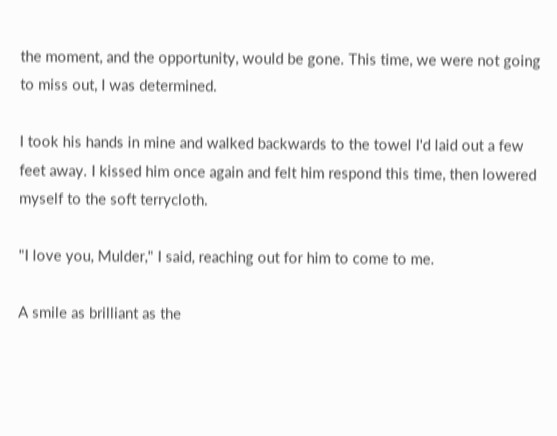the moment, and the opportunity, would be gone. This time, we were not going to miss out, I was determined.

I took his hands in mine and walked backwards to the towel I'd laid out a few feet away. I kissed him once again and felt him respond this time, then lowered myself to the soft terrycloth.

"I love you, Mulder," I said, reaching out for him to come to me.

A smile as brilliant as the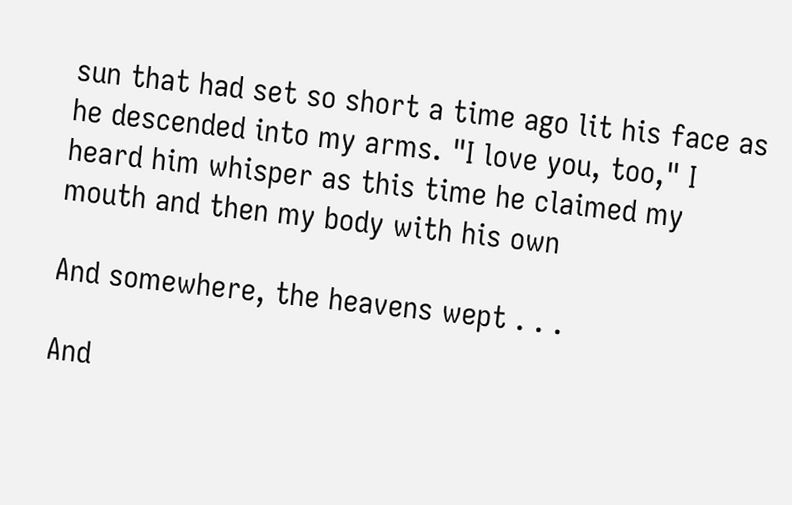sun that had set so short a time ago lit his face as he descended into my arms. "I love you, too," I heard him whisper as this time he claimed my mouth and then my body with his own

And somewhere, the heavens wept . . .

And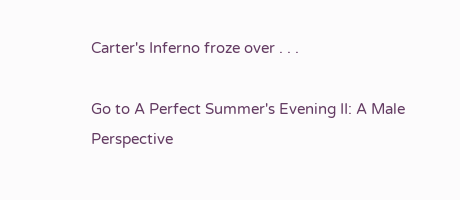Carter's Inferno froze over . . .

Go to A Perfect Summer's Evening II: A Male Perspective